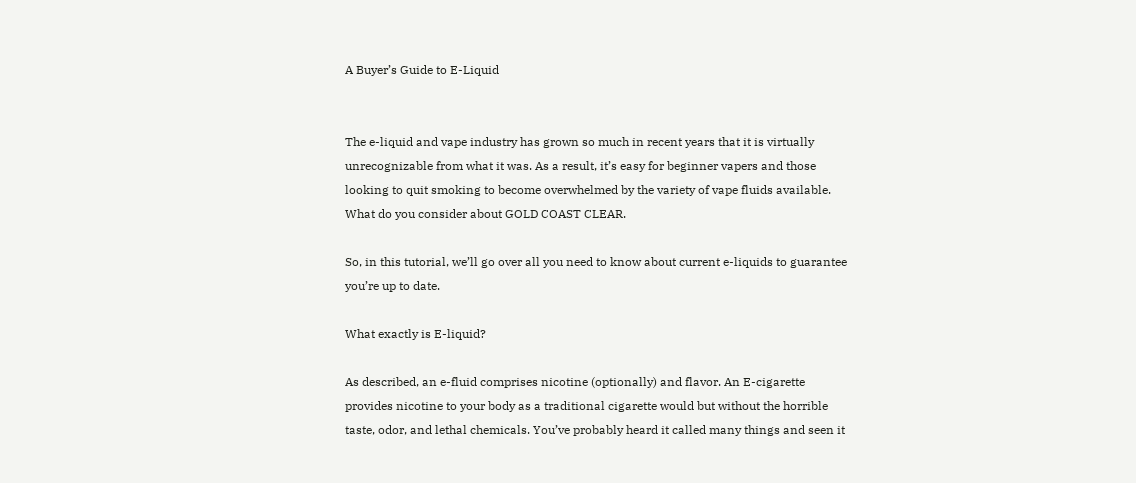A Buyer’s Guide to E-Liquid


The e-liquid and vape industry has grown so much in recent years that it is virtually unrecognizable from what it was. As a result, it’s easy for beginner vapers and those looking to quit smoking to become overwhelmed by the variety of vape fluids available. What do you consider about GOLD COAST CLEAR.

So, in this tutorial, we’ll go over all you need to know about current e-liquids to guarantee you’re up to date.

What exactly is E-liquid?

As described, an e-fluid comprises nicotine (optionally) and flavor. An E-cigarette provides nicotine to your body as a traditional cigarette would but without the horrible taste, odor, and lethal chemicals. You’ve probably heard it called many things and seen it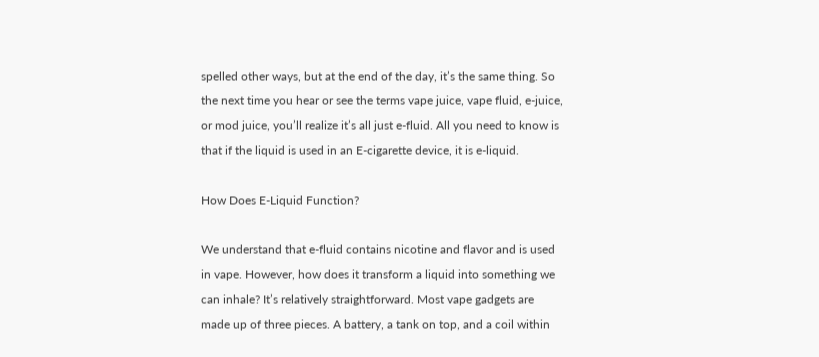spelled other ways, but at the end of the day, it’s the same thing. So the next time you hear or see the terms vape juice, vape fluid, e-juice, or mod juice, you’ll realize it’s all just e-fluid. All you need to know is that if the liquid is used in an E-cigarette device, it is e-liquid.

How Does E-Liquid Function?

We understand that e-fluid contains nicotine and flavor and is used in vape. However, how does it transform a liquid into something we can inhale? It’s relatively straightforward. Most vape gadgets are made up of three pieces. A battery, a tank on top, and a coil within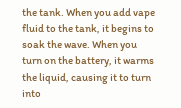the tank. When you add vape fluid to the tank, it begins to soak the wave. When you turn on the battery, it warms the liquid, causing it to turn into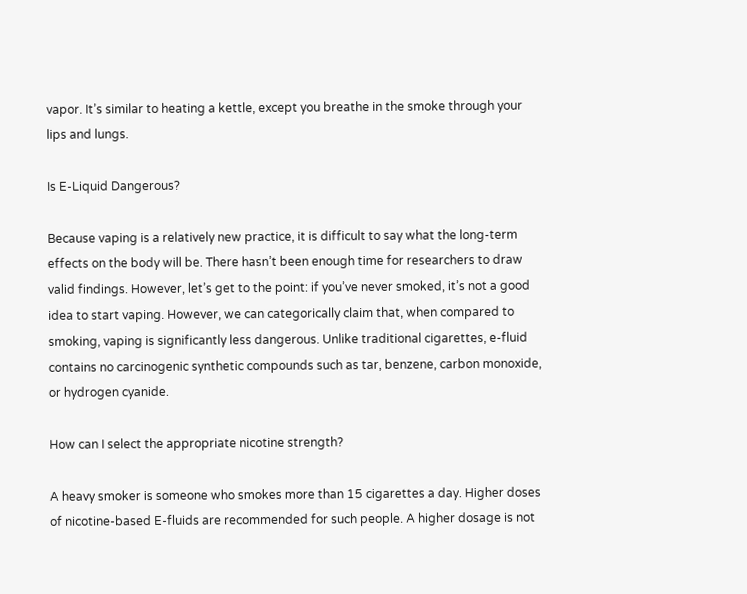vapor. It’s similar to heating a kettle, except you breathe in the smoke through your lips and lungs.

Is E-Liquid Dangerous?

Because vaping is a relatively new practice, it is difficult to say what the long-term effects on the body will be. There hasn’t been enough time for researchers to draw valid findings. However, let’s get to the point: if you’ve never smoked, it’s not a good idea to start vaping. However, we can categorically claim that, when compared to smoking, vaping is significantly less dangerous. Unlike traditional cigarettes, e-fluid contains no carcinogenic synthetic compounds such as tar, benzene, carbon monoxide, or hydrogen cyanide.

How can I select the appropriate nicotine strength?

A heavy smoker is someone who smokes more than 15 cigarettes a day. Higher doses of nicotine-based E-fluids are recommended for such people. A higher dosage is not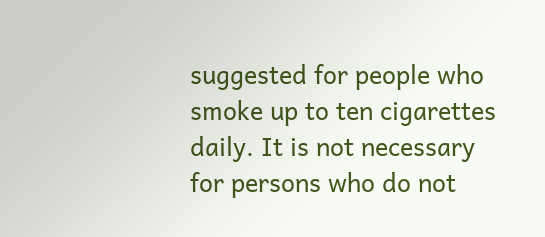suggested for people who smoke up to ten cigarettes daily. It is not necessary for persons who do not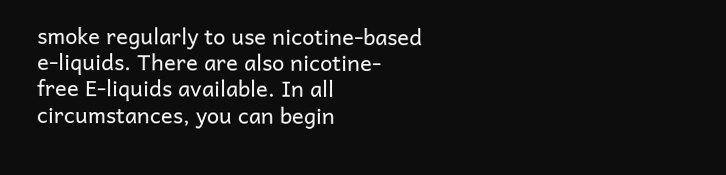smoke regularly to use nicotine-based e-liquids. There are also nicotine-free E-liquids available. In all circumstances, you can begin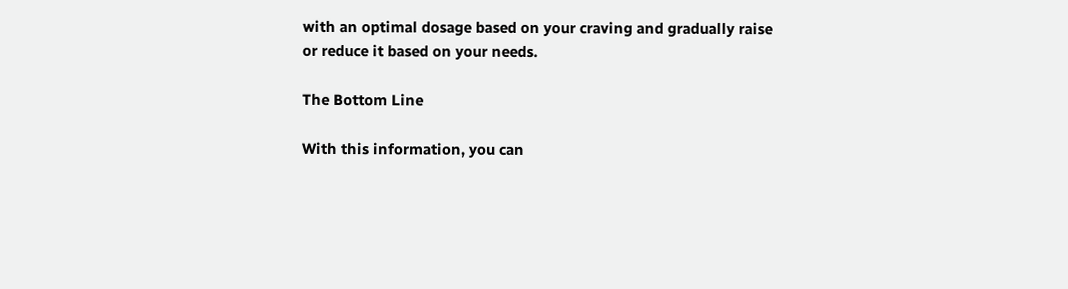with an optimal dosage based on your craving and gradually raise or reduce it based on your needs.

The Bottom Line

With this information, you can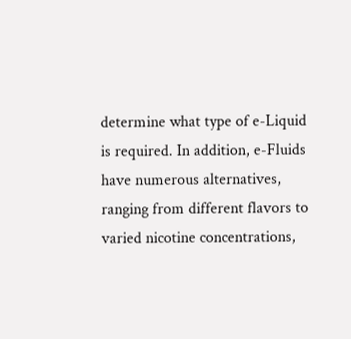determine what type of e-Liquid is required. In addition, e-Fluids have numerous alternatives, ranging from different flavors to varied nicotine concentrations,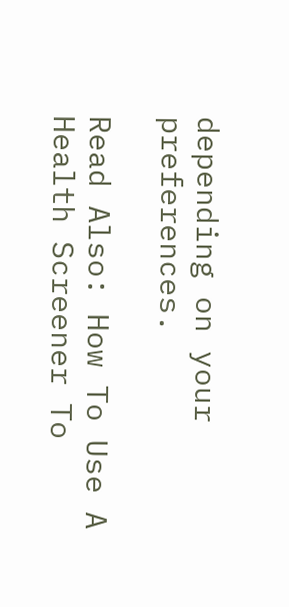depending on your preferences.

Read Also: How To Use A Health Screener To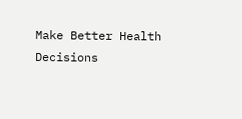Make Better Health Decisions